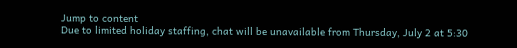Jump to content
Due to limited holiday staffing, chat will be unavailable from Thursday, July 2 at 5:30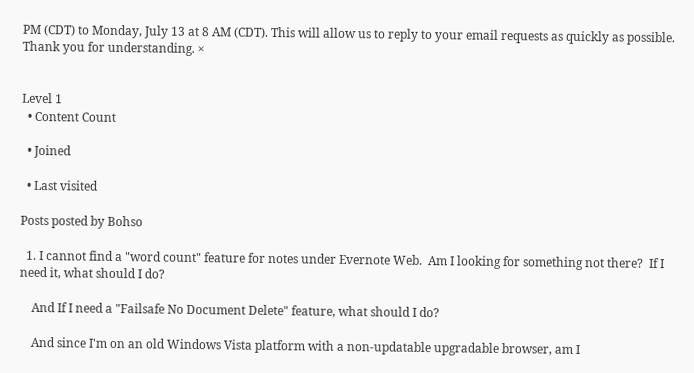PM (CDT) to Monday, July 13 at 8 AM (CDT). This will allow us to reply to your email requests as quickly as possible. Thank you for understanding. ×


Level 1
  • Content Count

  • Joined

  • Last visited

Posts posted by Bohso

  1. I cannot find a "word count" feature for notes under Evernote Web.  Am I looking for something not there?  If I need it, what should I do?

    And If I need a "Failsafe No Document Delete" feature, what should I do?

    And since I'm on an old Windows Vista platform with a non-updatable upgradable browser, am I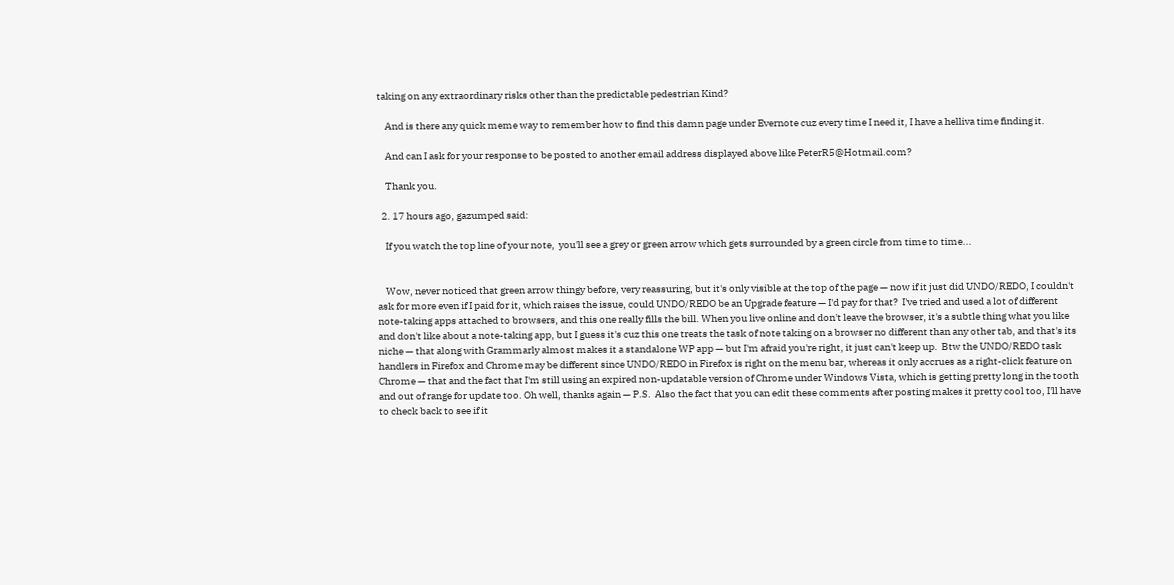taking on any extraordinary risks other than the predictable pedestrian Kind?

    And is there any quick meme way to remember how to find this damn page under Evernote cuz every time I need it, I have a helliva time finding it.

    And can I ask for your response to be posted to another email address displayed above like PeterR5@Hotmail.com?

    Thank you.

  2. 17 hours ago, gazumped said:

    If you watch the top line of your note,  you'll see a grey or green arrow which gets surrounded by a green circle from time to time...


    Wow, never noticed that green arrow thingy before, very reassuring, but it's only visible at the top of the page — now if it just did UNDO/REDO, I couldn't ask for more even if I paid for it, which raises the issue, could UNDO/REDO be an Upgrade feature — I'd pay for that?  I've tried and used a lot of different note-taking apps attached to browsers, and this one really fills the bill. When you live online and don't leave the browser, it's a subtle thing what you like and don't like about a note-taking app, but I guess it's cuz this one treats the task of note taking on a browser no different than any other tab, and that's its niche — that along with Grammarly almost makes it a standalone WP app — but I'm afraid you're right, it just can't keep up.  Btw the UNDO/REDO task handlers in Firefox and Chrome may be different since UNDO/REDO in Firefox is right on the menu bar, whereas it only accrues as a right-click feature on Chrome — that and the fact that I'm still using an expired non-updatable version of Chrome under Windows Vista, which is getting pretty long in the tooth and out of range for update too. Oh well, thanks again — P.S.  Also the fact that you can edit these comments after posting makes it pretty cool too, I'll have to check back to see if it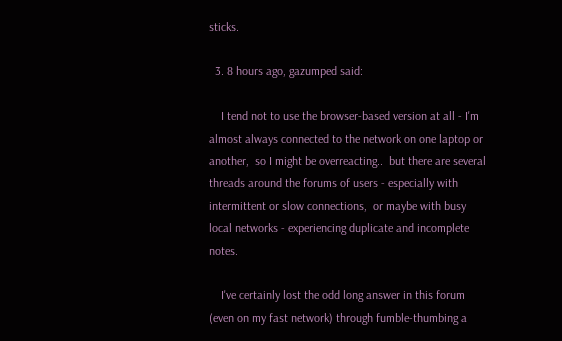sticks.

  3. 8 hours ago, gazumped said:

    I tend not to use the browser-based version at all - I'm almost always connected to the network on one laptop or another,  so I might be overreacting..  but there are several threads around the forums of users - especially with intermittent or slow connections,  or maybe with busy local networks - experiencing duplicate and incomplete notes.

    I've certainly lost the odd long answer in this forum (even on my fast network) through fumble-thumbing a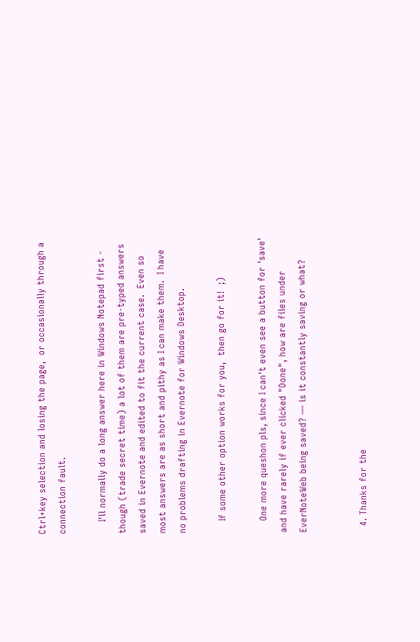Ctrl+key selection and losing the page,  or occasionally through a connection fault.

    I'll normally do a long answer here in Windows Notepad first - though (trade secret time) a lot of them are pre-typed answers saved in Evernote and edited to fit the current case.  Even so most answers are as short and pithy as I can make them.  I have no problems drafting in Evernote for Windows Desktop.

    If some other option works for you,  then go for it!  ;)

    One more queshon pls, since I can't even see a button for 'save' and have rarely if ever clicked "Done", how are files under EverNoteWeb being saved? — is it constantly saving or what?


  4. Thanks for the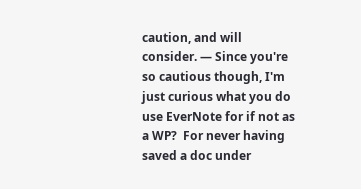caution, and will consider. — Since you're so cautious though, I'm just curious what you do use EverNote for if not as a WP?  For never having saved a doc under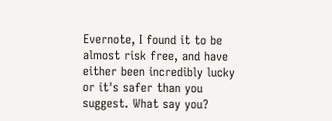Evernote, I found it to be almost risk free, and have either been incredibly lucky or it's safer than you suggest. What say you?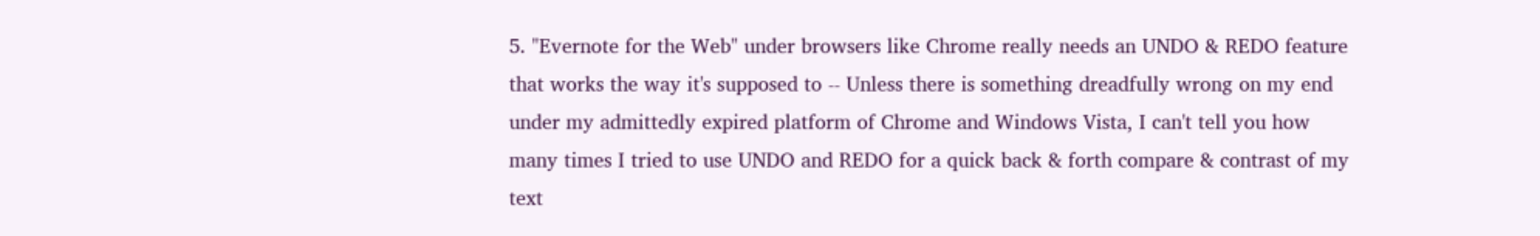5. "Evernote for the Web" under browsers like Chrome really needs an UNDO & REDO feature that works the way it's supposed to -- Unless there is something dreadfully wrong on my end under my admittedly expired platform of Chrome and Windows Vista, I can't tell you how many times I tried to use UNDO and REDO for a quick back & forth compare & contrast of my text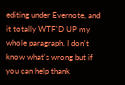editing under Evernote, and it totally WTF'D UP my whole paragraph. I don't know what's wrong but if you can help thank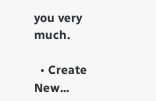you very much.

  • Create New...